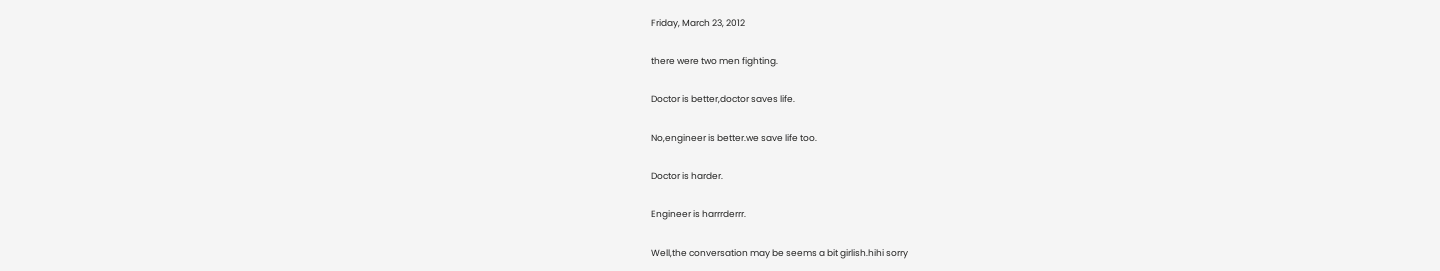Friday, March 23, 2012

there were two men fighting.

Doctor is better,doctor saves life.

No,engineer is better.we save life too.

Doctor is harder.

Engineer is harrrderrr.

Well,the conversation may be seems a bit girlish.hihi sorry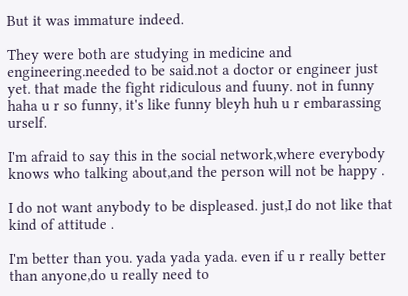But it was immature indeed.

They were both are studying in medicine and engineering.needed to be said.not a doctor or engineer just yet. that made the fight ridiculous and fuuny. not in funny haha u r so funny, it's like funny bleyh huh u r embarassing urself.

I'm afraid to say this in the social network,where everybody knows who talking about,and the person will not be happy .

I do not want anybody to be displeased. just,I do not like that kind of attitude .

I'm better than you. yada yada yada. even if u r really better than anyone,do u really need to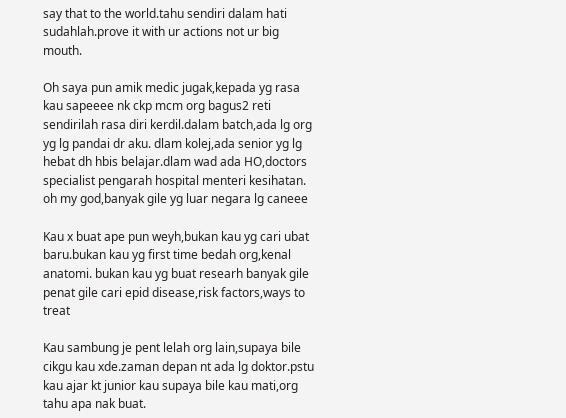say that to the world.tahu sendiri dalam hati sudahlah.prove it with ur actions not ur big mouth.

Oh saya pun amik medic jugak,kepada yg rasa kau sapeeee nk ckp mcm org bagus2 reti sendirilah rasa diri kerdil.dalam batch,ada lg org yg lg pandai dr aku. dlam kolej,ada senior yg lg hebat dh hbis belajar.dlam wad ada HO,doctors specialist pengarah hospital menteri kesihatan. oh my god,banyak gile yg luar negara lg caneee

Kau x buat ape pun weyh,bukan kau yg cari ubat baru.bukan kau yg first time bedah org,kenal anatomi. bukan kau yg buat researh banyak gile penat gile cari epid disease,risk factors,ways to treat

Kau sambung je pent lelah org lain,supaya bile cikgu kau xde.zaman depan nt ada lg doktor.pstu kau ajar kt junior kau supaya bile kau mati,org tahu apa nak buat.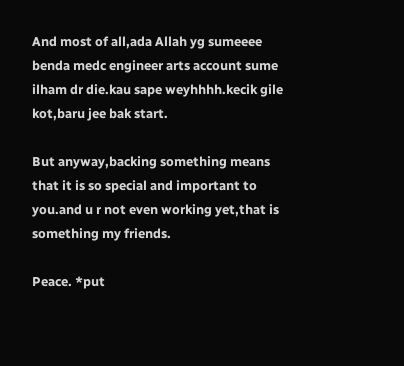And most of all,ada Allah yg sumeeee benda medc engineer arts account sume ilham dr die.kau sape weyhhhh.kecik gile kot,baru jee bak start.

But anyway,backing something means that it is so special and important to you.and u r not even working yet,that is something my friends.

Peace. *put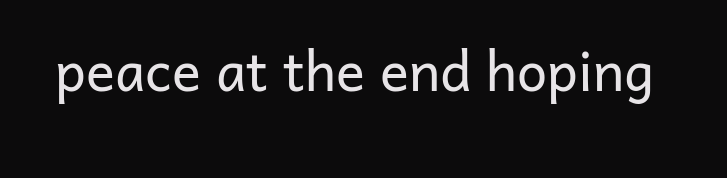peace at the end hoping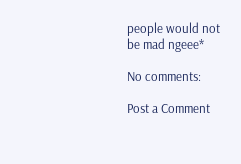people would not be mad ngeee*

No comments:

Post a Comment